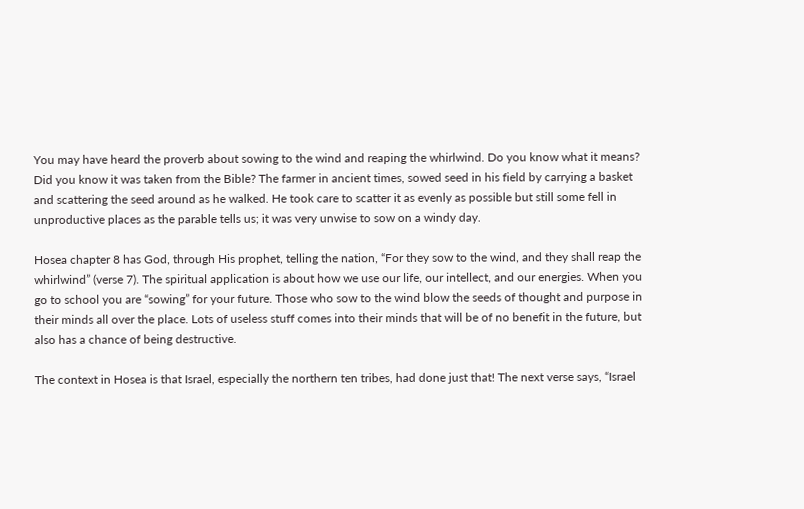You may have heard the proverb about sowing to the wind and reaping the whirlwind. Do you know what it means? Did you know it was taken from the Bible? The farmer in ancient times, sowed seed in his field by carrying a basket and scattering the seed around as he walked. He took care to scatter it as evenly as possible but still some fell in unproductive places as the parable tells us; it was very unwise to sow on a windy day.

Hosea chapter 8 has God, through His prophet, telling the nation, “For they sow to the wind, and they shall reap the whirlwind” (verse 7). The spiritual application is about how we use our life, our intellect, and our energies. When you go to school you are “sowing” for your future. Those who sow to the wind blow the seeds of thought and purpose in their minds all over the place. Lots of useless stuff comes into their minds that will be of no benefit in the future, but also has a chance of being destructive.

The context in Hosea is that Israel, especially the northern ten tribes, had done just that! The next verse says, “Israel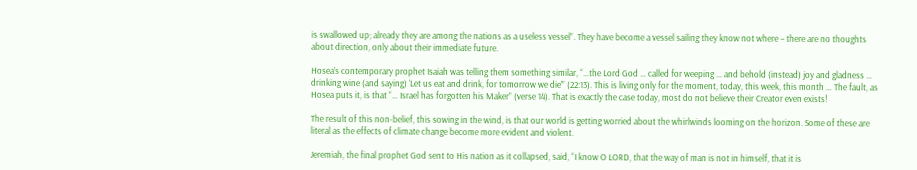is swallowed up; already they are among the nations as a useless vessel”. They have become a vessel sailing they know not where – there are no thoughts about direction, only about their immediate future.

Hosea’s contemporary prophet Isaiah was telling them something similar, “…the Lord God … called for weeping … and behold (instead) joy and gladness … drinking wine (and saying) ‘Let us eat and drink, for tomorrow we die’” (22:13). This is living only for the moment, today, this week, this month … The fault, as Hosea puts it, is that “… Israel has forgotten his Maker” (verse 14). That is exactly the case today, most do not believe their Creator even exists!

The result of this non-belief, this sowing in the wind, is that our world is getting worried about the whirlwinds looming on the horizon. Some of these are literal as the effects of climate change become more evident and violent.

Jeremiah, the final prophet God sent to His nation as it collapsed, said, “I know O LORD, that the way of man is not in himself, that it is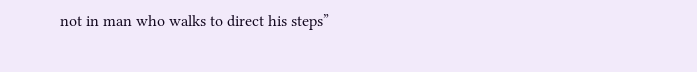not in man who walks to direct his steps”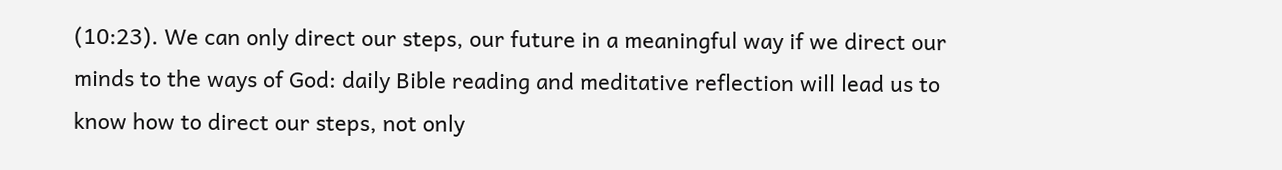(10:23). We can only direct our steps, our future in a meaningful way if we direct our minds to the ways of God: daily Bible reading and meditative reflection will lead us to know how to direct our steps, not only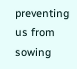preventing us from sowing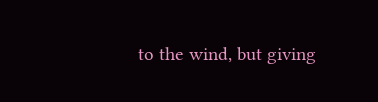to the wind, but giving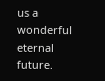us a wonderful eternal future.